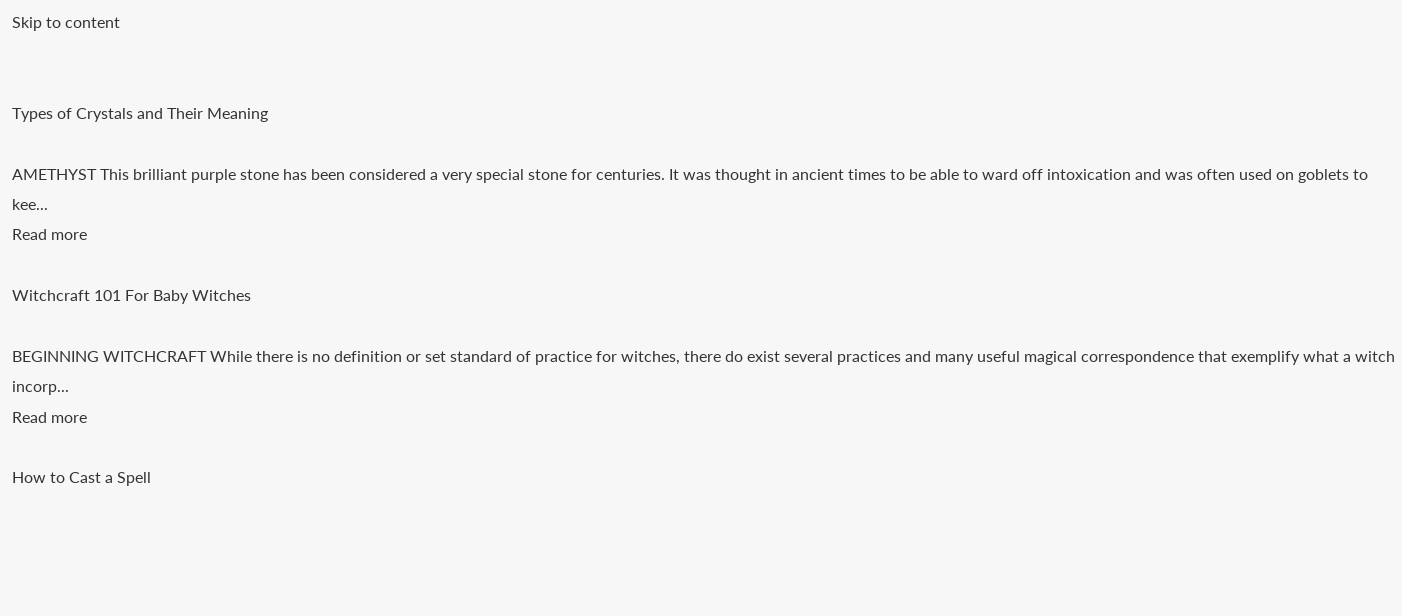Skip to content


Types of Crystals and Their Meaning

AMETHYST This brilliant purple stone has been considered a very special stone for centuries. It was thought in ancient times to be able to ward off intoxication and was often used on goblets to kee...
Read more

Witchcraft 101 For Baby Witches

BEGINNING WITCHCRAFT While there is no definition or set standard of practice for witches, there do exist several practices and many useful magical correspondence that exemplify what a witch incorp...
Read more

How to Cast a Spell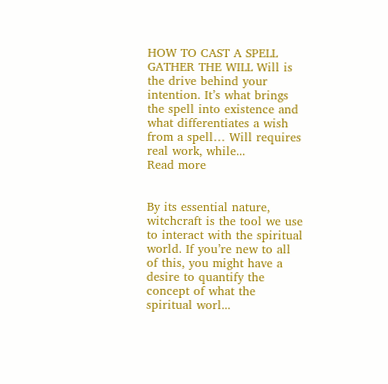HOW TO CAST A SPELL GATHER THE WILL Will is the drive behind your intention. It’s what brings the spell into existence and what differentiates a wish from a spell… Will requires real work, while...
Read more


By its essential nature, witchcraft is the tool we use to interact with the spiritual world. If you’re new to all of this, you might have a desire to quantify the concept of what the spiritual worl...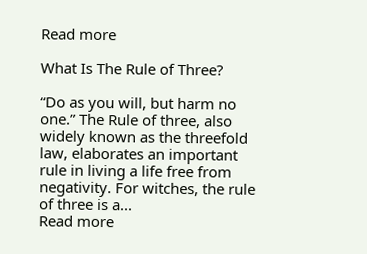Read more

What Is The Rule of Three?

“Do as you will, but harm no one.” The Rule of three, also widely known as the threefold law, elaborates an important rule in living a life free from negativity. For witches, the rule of three is a...
Read more